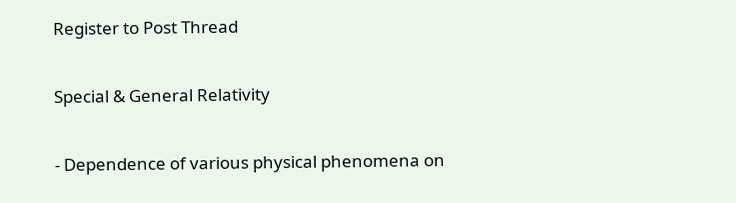Register to Post Thread

Special & General Relativity

- Dependence of various physical phenomena on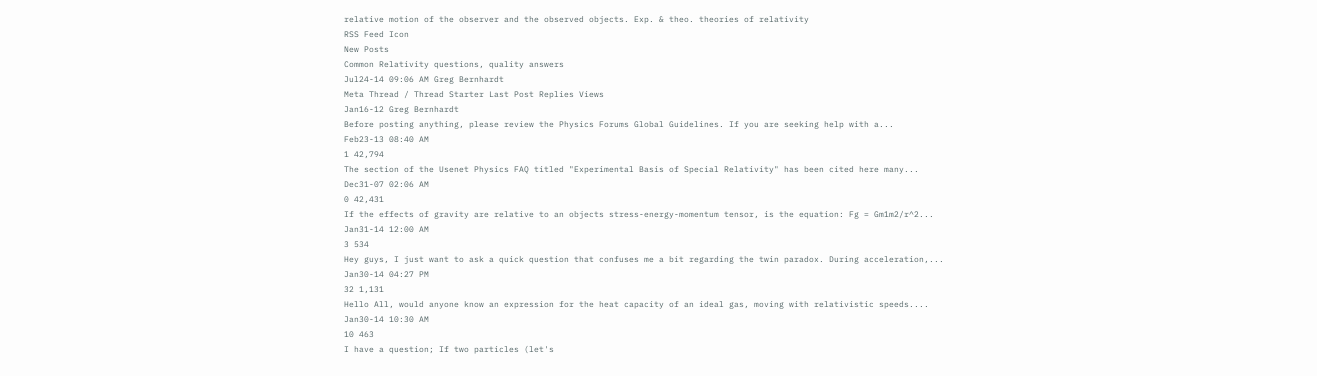relative motion of the observer and the observed objects. Exp. & theo. theories of relativity
RSS Feed Icon
New Posts
Common Relativity questions, quality answers
Jul24-14 09:06 AM Greg Bernhardt
Meta Thread / Thread Starter Last Post Replies Views
Jan16-12 Greg Bernhardt
Before posting anything, please review the Physics Forums Global Guidelines. If you are seeking help with a...
Feb23-13 08:40 AM
1 42,794
The section of the Usenet Physics FAQ titled "Experimental Basis of Special Relativity" has been cited here many...
Dec31-07 02:06 AM
0 42,431
If the effects of gravity are relative to an objects stress-energy-momentum tensor, is the equation: Fg = Gm1m2/r^2...
Jan31-14 12:00 AM
3 534
Hey guys, I just want to ask a quick question that confuses me a bit regarding the twin paradox. During acceleration,...
Jan30-14 04:27 PM
32 1,131
Hello All, would anyone know an expression for the heat capacity of an ideal gas, moving with relativistic speeds....
Jan30-14 10:30 AM
10 463
I have a question; If two particles (let's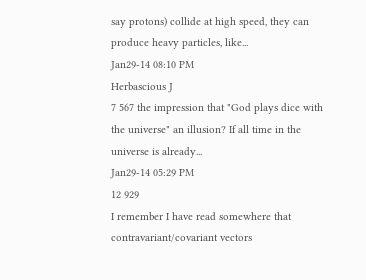say protons) collide at high speed, they can produce heavy particles, like...
Jan29-14 08:10 PM
Herbascious J
7 567 the impression that "God plays dice with the universe" an illusion? If all time in the universe is already...
Jan29-14 05:29 PM
12 929
I remember I have read somewhere that contravariant/covariant vectors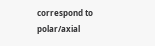correspond to polar/axial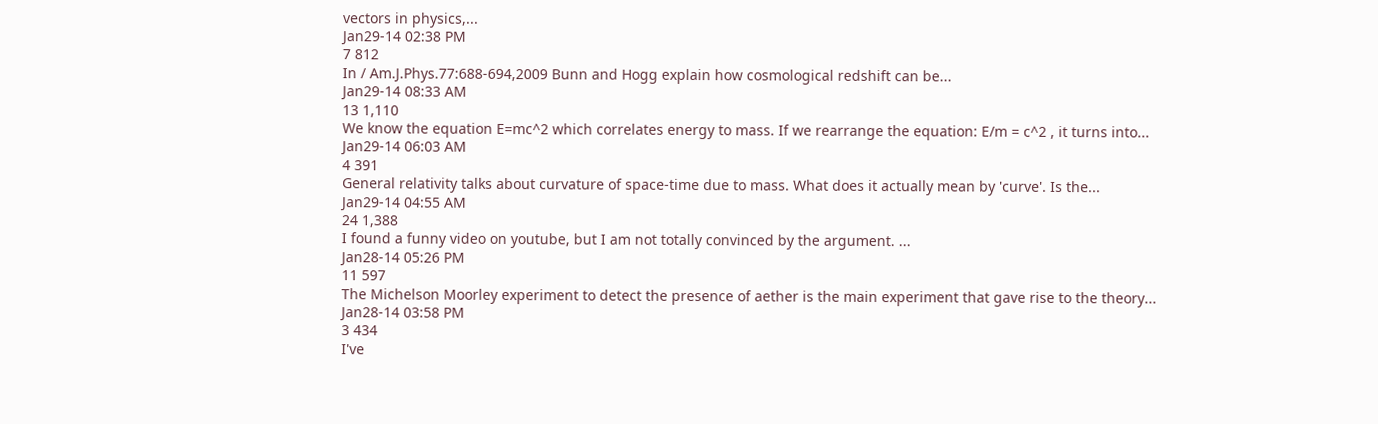vectors in physics,...
Jan29-14 02:38 PM
7 812
In / Am.J.Phys.77:688-694,2009 Bunn and Hogg explain how cosmological redshift can be...
Jan29-14 08:33 AM
13 1,110
We know the equation E=mc^2 which correlates energy to mass. If we rearrange the equation: E/m = c^2 , it turns into...
Jan29-14 06:03 AM
4 391
General relativity talks about curvature of space-time due to mass. What does it actually mean by 'curve'. Is the...
Jan29-14 04:55 AM
24 1,388
I found a funny video on youtube, but I am not totally convinced by the argument. ...
Jan28-14 05:26 PM
11 597
The Michelson Moorley experiment to detect the presence of aether is the main experiment that gave rise to the theory...
Jan28-14 03:58 PM
3 434
I've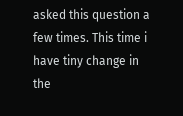asked this question a few times. This time i have tiny change in the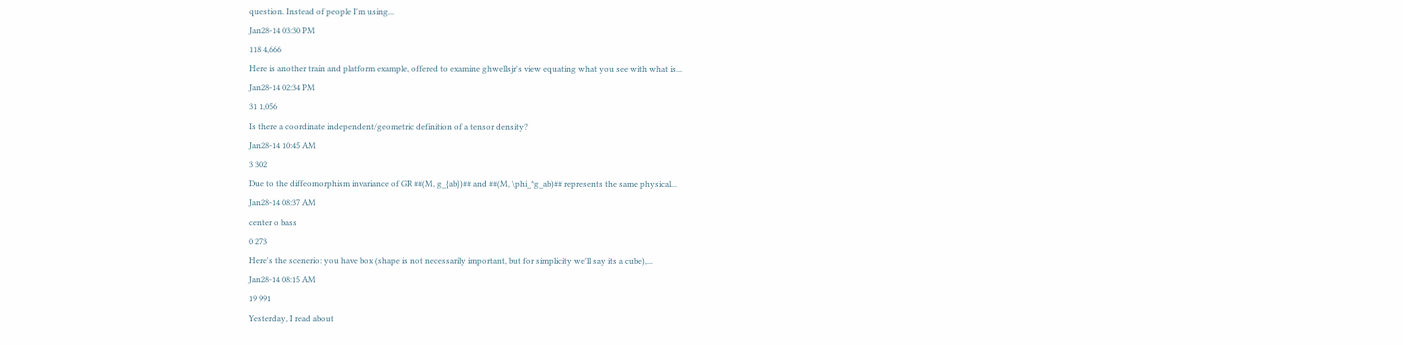question. Instead of people I'm using...
Jan28-14 03:30 PM
118 4,666
Here is another train and platform example, offered to examine ghwellsjr's view equating what you see with what is...
Jan28-14 02:34 PM
31 1,056
Is there a coordinate independent/geometric definition of a tensor density?
Jan28-14 10:45 AM
3 302
Due to the diffeomorphism invariance of GR ##(M, g_{ab})## and ##(M, \phi_*g_ab)## represents the same physical...
Jan28-14 08:37 AM
center o bass
0 273
Here's the scenerio: you have box (shape is not necessarily important, but for simplicity we'll say its a cube),...
Jan28-14 08:15 AM
19 991
Yesterday, I read about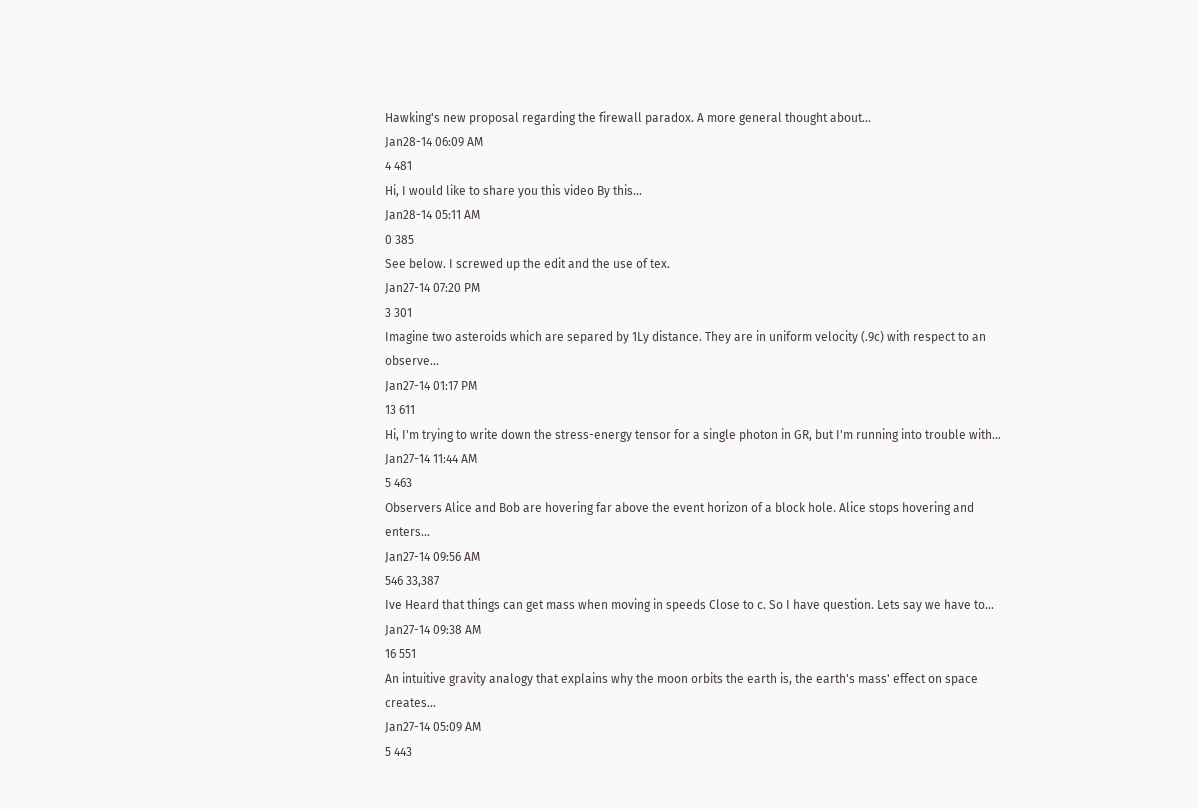Hawking's new proposal regarding the firewall paradox. A more general thought about...
Jan28-14 06:09 AM
4 481
Hi, I would like to share you this video By this...
Jan28-14 05:11 AM
0 385
See below. I screwed up the edit and the use of tex.
Jan27-14 07:20 PM
3 301
Imagine two asteroids which are separed by 1Ly distance. They are in uniform velocity (.9c) with respect to an observe...
Jan27-14 01:17 PM
13 611
Hi, I'm trying to write down the stress-energy tensor for a single photon in GR, but I'm running into trouble with...
Jan27-14 11:44 AM
5 463
Observers Alice and Bob are hovering far above the event horizon of a block hole. Alice stops hovering and enters...
Jan27-14 09:56 AM
546 33,387
Ive Heard that things can get mass when moving in speeds Close to c. So I have question. Lets say we have to...
Jan27-14 09:38 AM
16 551
An intuitive gravity analogy that explains why the moon orbits the earth is, the earth's mass' effect on space creates...
Jan27-14 05:09 AM
5 443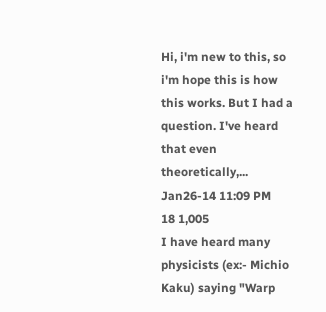Hi, i'm new to this, so i'm hope this is how this works. But I had a question. I've heard that even theoretically,...
Jan26-14 11:09 PM
18 1,005
I have heard many physicists (ex:- Michio Kaku) saying "Warp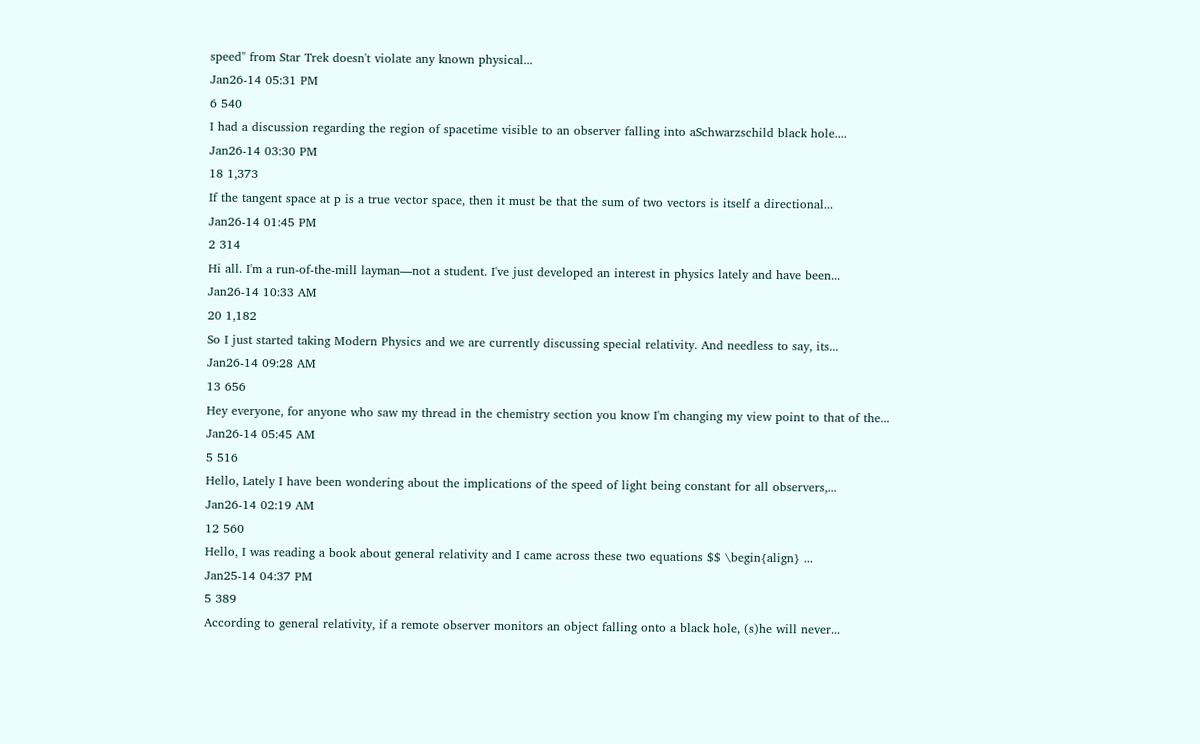speed" from Star Trek doesn't violate any known physical...
Jan26-14 05:31 PM
6 540
I had a discussion regarding the region of spacetime visible to an observer falling into aSchwarzschild black hole....
Jan26-14 03:30 PM
18 1,373
If the tangent space at p is a true vector space, then it must be that the sum of two vectors is itself a directional...
Jan26-14 01:45 PM
2 314
Hi all. I'm a run-of-the-mill layman—not a student. I've just developed an interest in physics lately and have been...
Jan26-14 10:33 AM
20 1,182
So I just started taking Modern Physics and we are currently discussing special relativity. And needless to say, its...
Jan26-14 09:28 AM
13 656
Hey everyone, for anyone who saw my thread in the chemistry section you know I'm changing my view point to that of the...
Jan26-14 05:45 AM
5 516
Hello, Lately I have been wondering about the implications of the speed of light being constant for all observers,...
Jan26-14 02:19 AM
12 560
Hello, I was reading a book about general relativity and I came across these two equations $$ \begin{align} ...
Jan25-14 04:37 PM
5 389
According to general relativity, if a remote observer monitors an object falling onto a black hole, (s)he will never...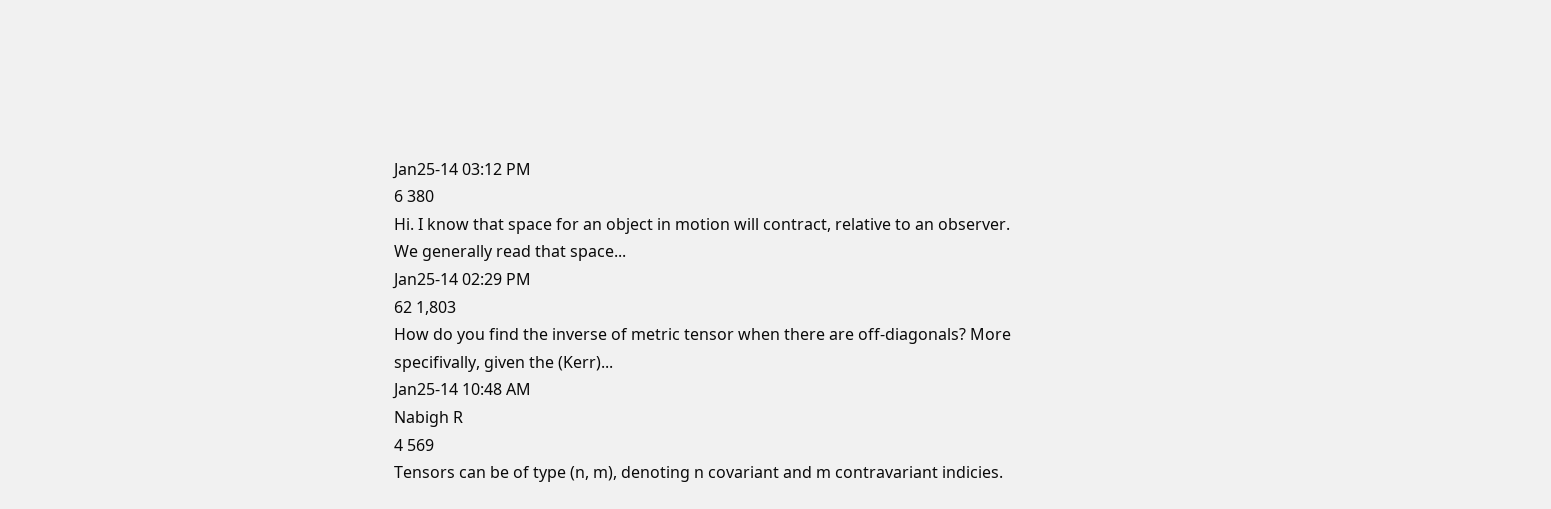Jan25-14 03:12 PM
6 380
Hi. I know that space for an object in motion will contract, relative to an observer. We generally read that space...
Jan25-14 02:29 PM
62 1,803
How do you find the inverse of metric tensor when there are off-diagonals? More specifivally, given the (Kerr)...
Jan25-14 10:48 AM
Nabigh R
4 569
Tensors can be of type (n, m), denoting n covariant and m contravariant indicies.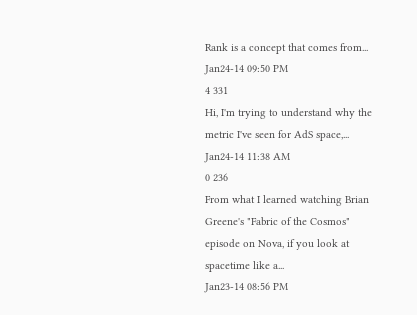Rank is a concept that comes from...
Jan24-14 09:50 PM
4 331
Hi, I'm trying to understand why the metric I've seen for AdS space,...
Jan24-14 11:38 AM
0 236
From what I learned watching Brian Greene's "Fabric of the Cosmos" episode on Nova, if you look at spacetime like a...
Jan23-14 08:56 PM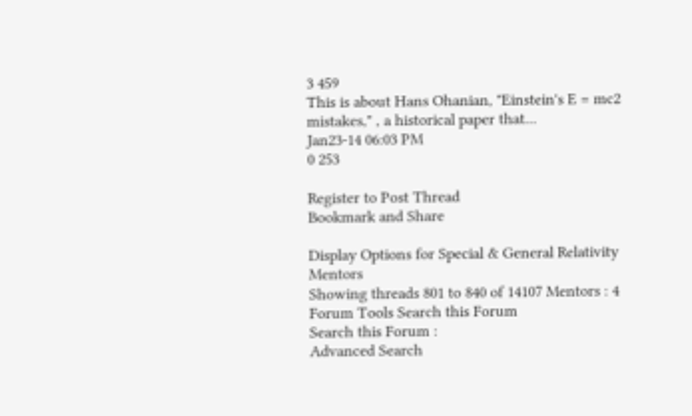3 459
This is about Hans Ohanian, "Einstein's E = mc2 mistakes," , a historical paper that...
Jan23-14 06:03 PM
0 253

Register to Post Thread
Bookmark and Share

Display Options for Special & General Relativity Mentors
Showing threads 801 to 840 of 14107 Mentors : 4
Forum Tools Search this Forum
Search this Forum :
Advanced Search